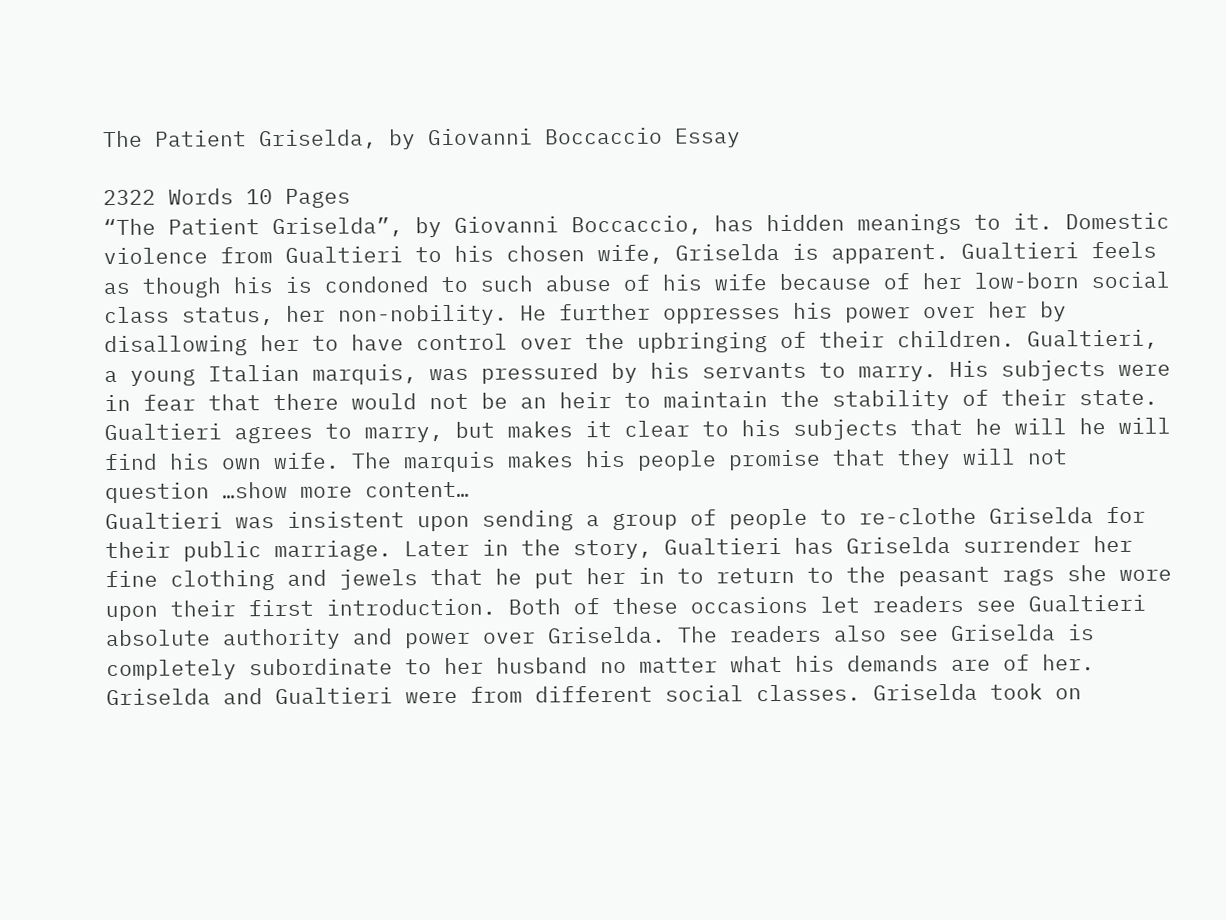The Patient Griselda, by Giovanni Boccaccio Essay

2322 Words 10 Pages
“The Patient Griselda”, by Giovanni Boccaccio, has hidden meanings to it. Domestic violence from Gualtieri to his chosen wife, Griselda is apparent. Gualtieri feels as though his is condoned to such abuse of his wife because of her low-born social class status, her non-nobility. He further oppresses his power over her by disallowing her to have control over the upbringing of their children. Gualtieri, a young Italian marquis, was pressured by his servants to marry. His subjects were in fear that there would not be an heir to maintain the stability of their state. Gualtieri agrees to marry, but makes it clear to his subjects that he will he will find his own wife. The marquis makes his people promise that they will not question …show more content…
Gualtieri was insistent upon sending a group of people to re-clothe Griselda for their public marriage. Later in the story, Gualtieri has Griselda surrender her fine clothing and jewels that he put her in to return to the peasant rags she wore upon their first introduction. Both of these occasions let readers see Gualtieri absolute authority and power over Griselda. The readers also see Griselda is completely subordinate to her husband no matter what his demands are of her. Griselda and Gualtieri were from different social classes. Griselda took on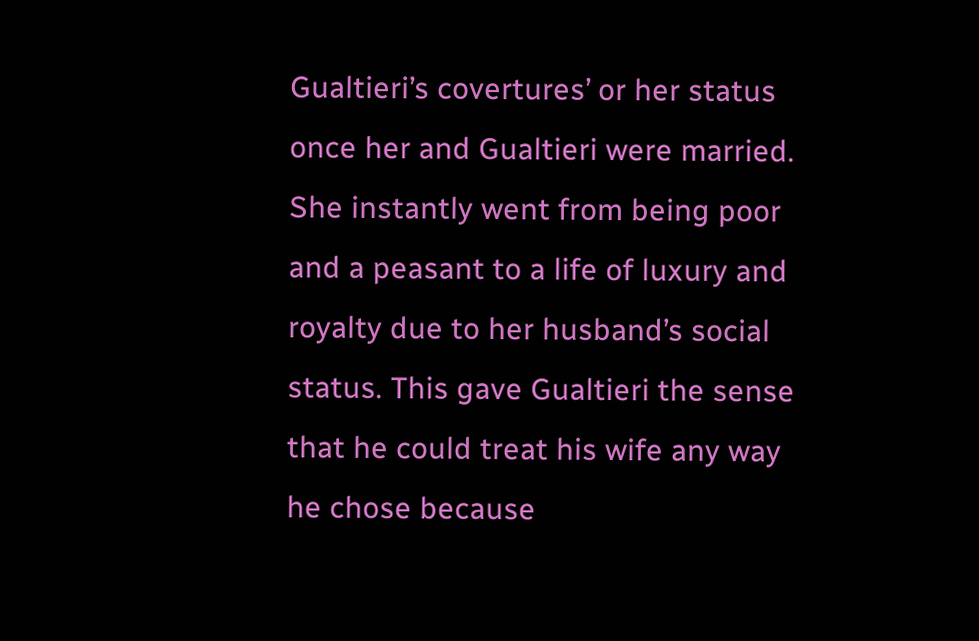Gualtieri’s covertures’ or her status once her and Gualtieri were married. She instantly went from being poor and a peasant to a life of luxury and royalty due to her husband’s social status. This gave Gualtieri the sense that he could treat his wife any way he chose because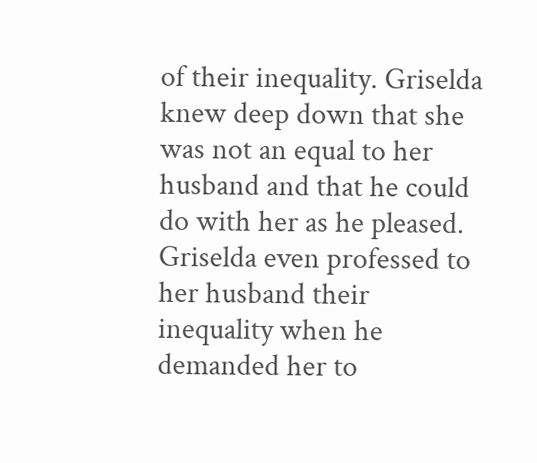of their inequality. Griselda knew deep down that she was not an equal to her husband and that he could do with her as he pleased. Griselda even professed to her husband their inequality when he demanded her to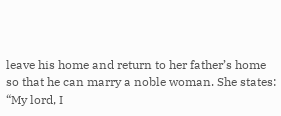leave his home and return to her father’s home so that he can marry a noble woman. She states: “My lord, I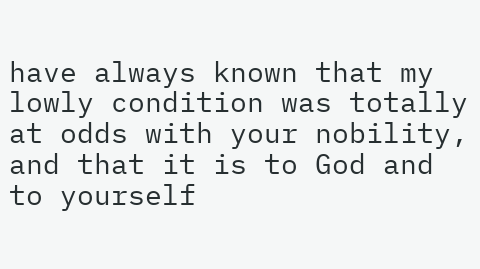have always known that my lowly condition was totally at odds with your nobility, and that it is to God and to yourself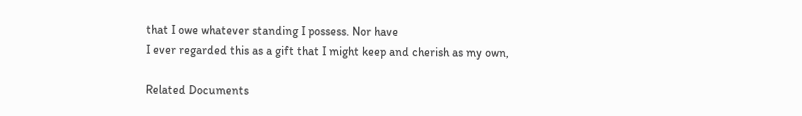that I owe whatever standing I possess. Nor have
I ever regarded this as a gift that I might keep and cherish as my own,

Related Documents